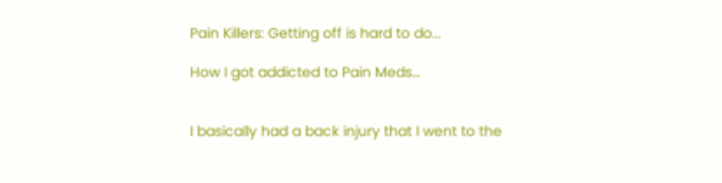Pain Killers: Getting off is hard to do...

How I got addicted to Pain Meds…


I basically had a back injury that I went to the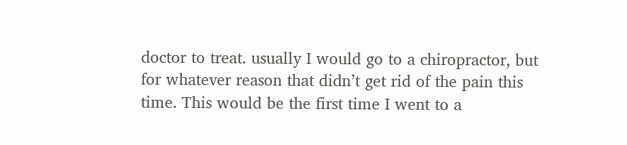doctor to treat. usually I would go to a chiropractor, but for whatever reason that didn’t get rid of the pain this time. This would be the first time I went to a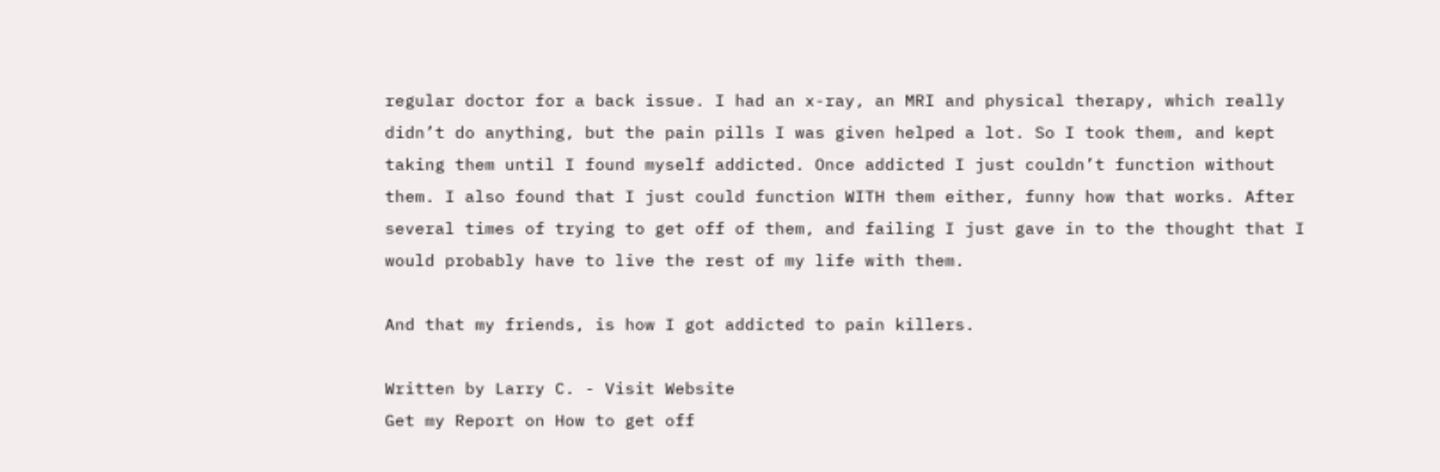regular doctor for a back issue. I had an x-ray, an MRI and physical therapy, which really didn’t do anything, but the pain pills I was given helped a lot. So I took them, and kept taking them until I found myself addicted. Once addicted I just couldn’t function without them. I also found that I just could function WITH them either, funny how that works. After several times of trying to get off of them, and failing I just gave in to the thought that I would probably have to live the rest of my life with them.

And that my friends, is how I got addicted to pain killers.

Written by Larry C. - Visit Website
Get my Report on How to get off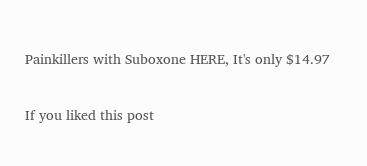Painkillers with Suboxone HERE, It's only $14.97

If you liked this post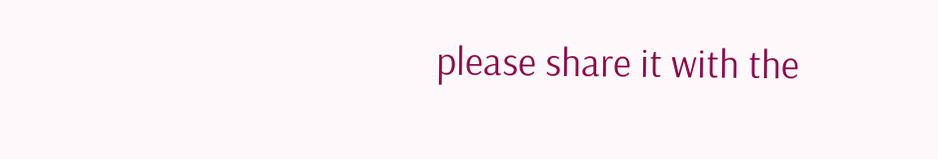please share it with the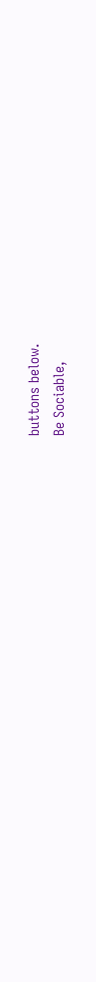buttons below.
Be Sociable,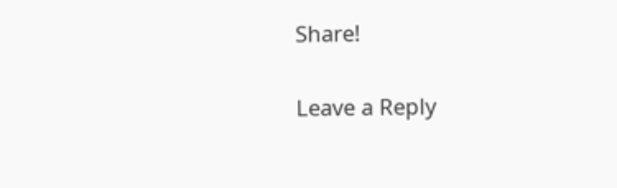Share!

Leave a Reply